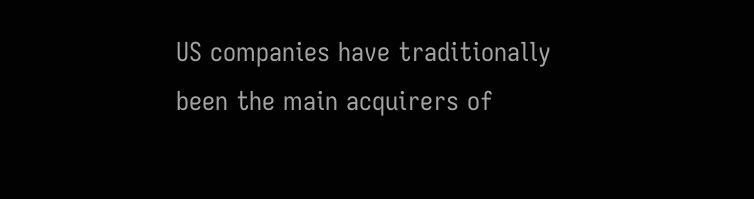US companies have traditionally been the main acquirers of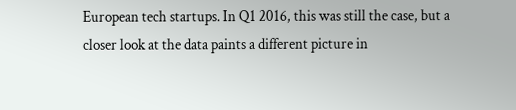European tech startups. In Q1 2016, this was still the case, but a closer look at the data paints a different picture in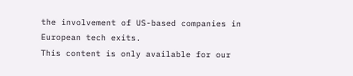the involvement of US-based companies in European tech exits.
This content is only available for our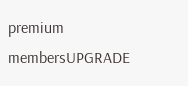premium membersUPGRADE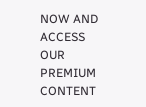NOW AND ACCESS OUR PREMIUM CONTENT